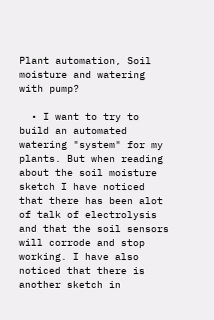Plant automation, Soil moisture and watering with pump?

  • I want to try to build an automated watering "system" for my plants. But when reading about the soil moisture sketch I have noticed that there has been alot of talk of electrolysis and that the soil sensors will corrode and stop working. I have also noticed that there is another sketch in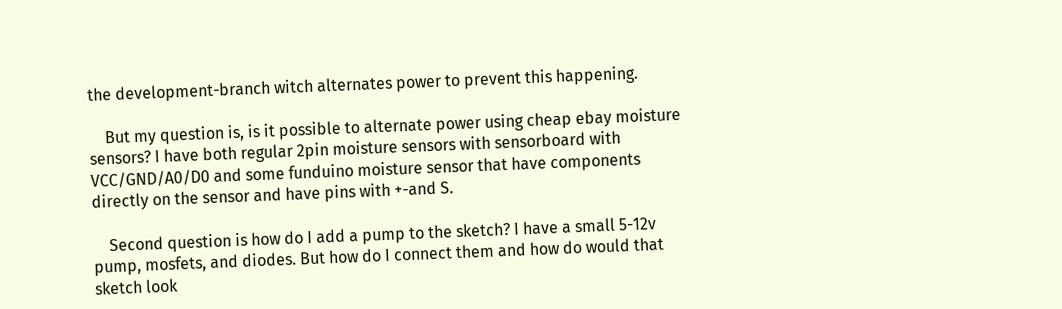the development-branch witch alternates power to prevent this happening.

    But my question is, is it possible to alternate power using cheap ebay moisture sensors? I have both regular 2pin moisture sensors with sensorboard with VCC/GND/A0/D0 and some funduino moisture sensor that have components directly on the sensor and have pins with +-and S.

    Second question is how do I add a pump to the sketch? I have a small 5-12v pump, mosfets, and diodes. But how do I connect them and how do would that sketch look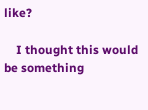like?

    I thought this would be something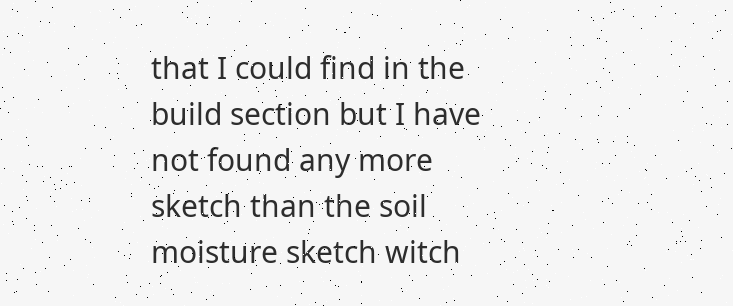that I could find in the build section but I have not found any more sketch than the soil moisture sketch witch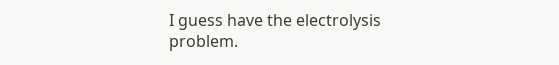I guess have the electrolysis problem.